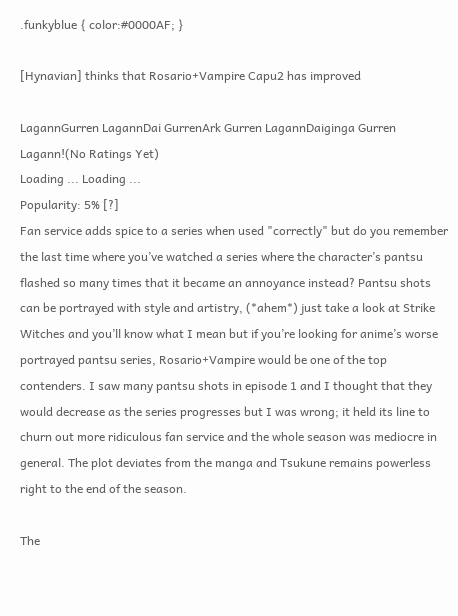.funkyblue { color:#0000AF; }

[Hynavian] thinks that Rosario+Vampire Capu2 has improved

LagannGurren LagannDai GurrenArk Gurren LagannDaiginga Gurren Lagann!(No Ratings Yet)
Loading ... Loading ...
Popularity: 5% [?]
Fan service adds spice to a series when used "correctly" but do you remember the last time where you’ve watched a series where the character’s pantsu flashed so many times that it became an annoyance instead? Pantsu shots can be portrayed with style and artistry, (*ahem*) just take a look at Strike Witches and you’ll know what I mean but if you’re looking for anime’s worse portrayed pantsu series, Rosario+Vampire would be one of the top contenders. I saw many pantsu shots in episode 1 and I thought that they would decrease as the series progresses but I was wrong; it held its line to churn out more ridiculous fan service and the whole season was mediocre in general. The plot deviates from the manga and Tsukune remains powerless right to the end of the season.

The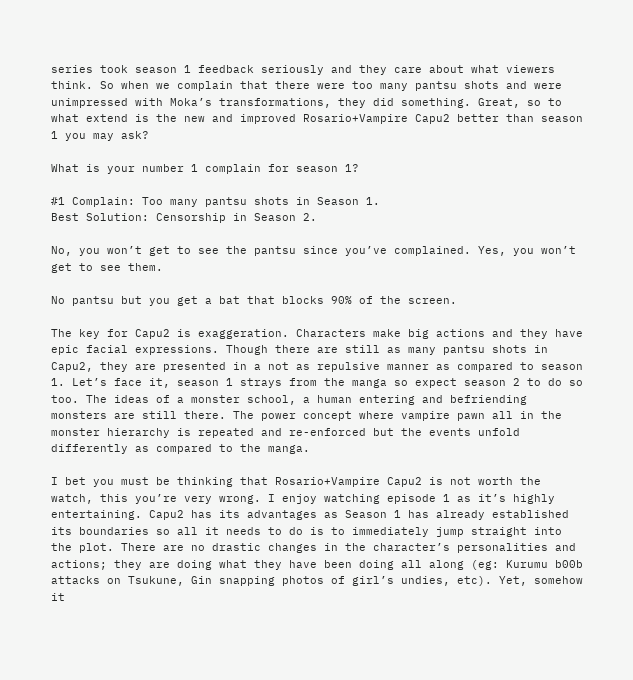series took season 1 feedback seriously and they care about what viewers think. So when we complain that there were too many pantsu shots and were unimpressed with Moka’s transformations, they did something. Great, so to what extend is the new and improved Rosario+Vampire Capu2 better than season 1 you may ask?

What is your number 1 complain for season 1?

#1 Complain: Too many pantsu shots in Season 1.
Best Solution: Censorship in Season 2.

No, you won’t get to see the pantsu since you’ve complained. Yes, you won’t get to see them.

No pantsu but you get a bat that blocks 90% of the screen.

The key for Capu2 is exaggeration. Characters make big actions and they have epic facial expressions. Though there are still as many pantsu shots in Capu2, they are presented in a not as repulsive manner as compared to season 1. Let’s face it, season 1 strays from the manga so expect season 2 to do so too. The ideas of a monster school, a human entering and befriending monsters are still there. The power concept where vampire pawn all in the monster hierarchy is repeated and re-enforced but the events unfold differently as compared to the manga.

I bet you must be thinking that Rosario+Vampire Capu2 is not worth the watch, this you’re very wrong. I enjoy watching episode 1 as it’s highly entertaining. Capu2 has its advantages as Season 1 has already established its boundaries so all it needs to do is to immediately jump straight into the plot. There are no drastic changes in the character’s personalities and actions; they are doing what they have been doing all along (eg: Kurumu b00b attacks on Tsukune, Gin snapping photos of girl’s undies, etc). Yet, somehow it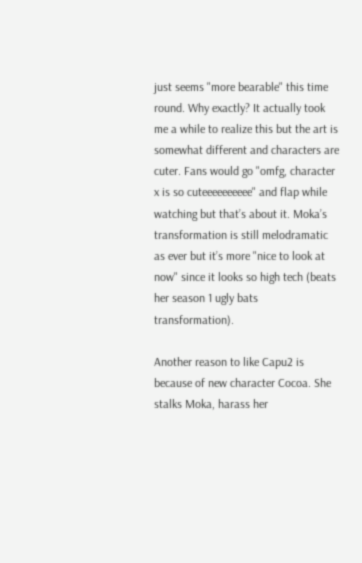just seems "more bearable" this time round. Why exactly? It actually took me a while to realize this but the art is somewhat different and characters are cuter. Fans would go "omfg, character x is so cuteeeeeeeeee" and flap while watching but that’s about it. Moka’s transformation is still melodramatic as ever but it’s more "nice to look at now" since it looks so high tech (beats her season 1 ugly bats transformation).

Another reason to like Capu2 is because of new character Cocoa. She stalks Moka, harass her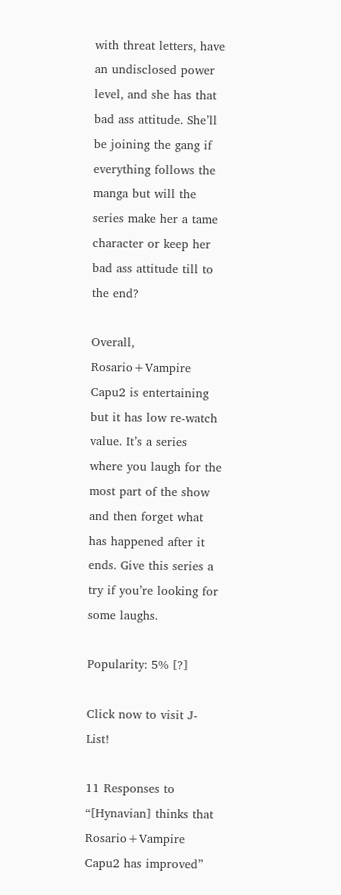with threat letters, have an undisclosed power level, and she has that bad ass attitude. She’ll be joining the gang if everything follows the manga but will the series make her a tame character or keep her bad ass attitude till to the end?

Overall, Rosario+Vampire Capu2 is entertaining but it has low re-watch value. It’s a series where you laugh for the most part of the show and then forget what has happened after it ends. Give this series a try if you’re looking for some laughs.

Popularity: 5% [?]

Click now to visit J-List!

11 Responses to “[Hynavian] thinks that Rosario+Vampire Capu2 has improved”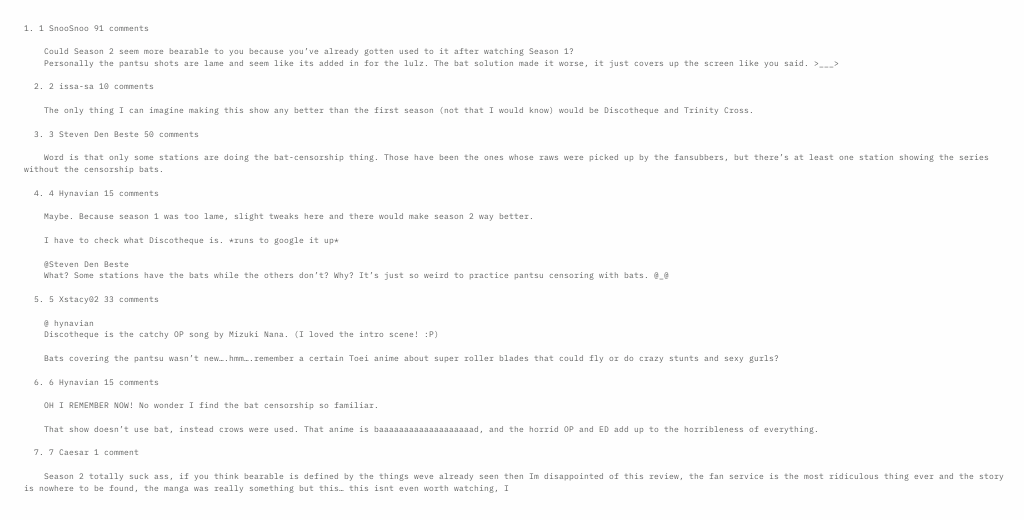1. 1 SnooSnoo 91 comments

    Could Season 2 seem more bearable to you because you’ve already gotten used to it after watching Season 1?
    Personally the pantsu shots are lame and seem like its added in for the lulz. The bat solution made it worse, it just covers up the screen like you said. >___>

  2. 2 issa-sa 10 comments

    The only thing I can imagine making this show any better than the first season (not that I would know) would be Discotheque and Trinity Cross.

  3. 3 Steven Den Beste 50 comments

    Word is that only some stations are doing the bat-censorship thing. Those have been the ones whose raws were picked up by the fansubbers, but there’s at least one station showing the series without the censorship bats.

  4. 4 Hynavian 15 comments

    Maybe. Because season 1 was too lame, slight tweaks here and there would make season 2 way better.

    I have to check what Discotheque is. *runs to google it up*

    @Steven Den Beste
    What? Some stations have the bats while the others don’t? Why? It’s just so weird to practice pantsu censoring with bats. @_@

  5. 5 Xstacy02 33 comments

    @ hynavian
    Discotheque is the catchy OP song by Mizuki Nana. (I loved the intro scene! :P)

    Bats covering the pantsu wasn’t new….hmm….remember a certain Toei anime about super roller blades that could fly or do crazy stunts and sexy gurls?

  6. 6 Hynavian 15 comments

    OH I REMEMBER NOW! No wonder I find the bat censorship so familiar.

    That show doesn’t use bat, instead crows were used. That anime is baaaaaaaaaaaaaaaaaaad, and the horrid OP and ED add up to the horribleness of everything.

  7. 7 Caesar 1 comment

    Season 2 totally suck ass, if you think bearable is defined by the things weve already seen then Im disappointed of this review, the fan service is the most ridiculous thing ever and the story is nowhere to be found, the manga was really something but this… this isnt even worth watching, I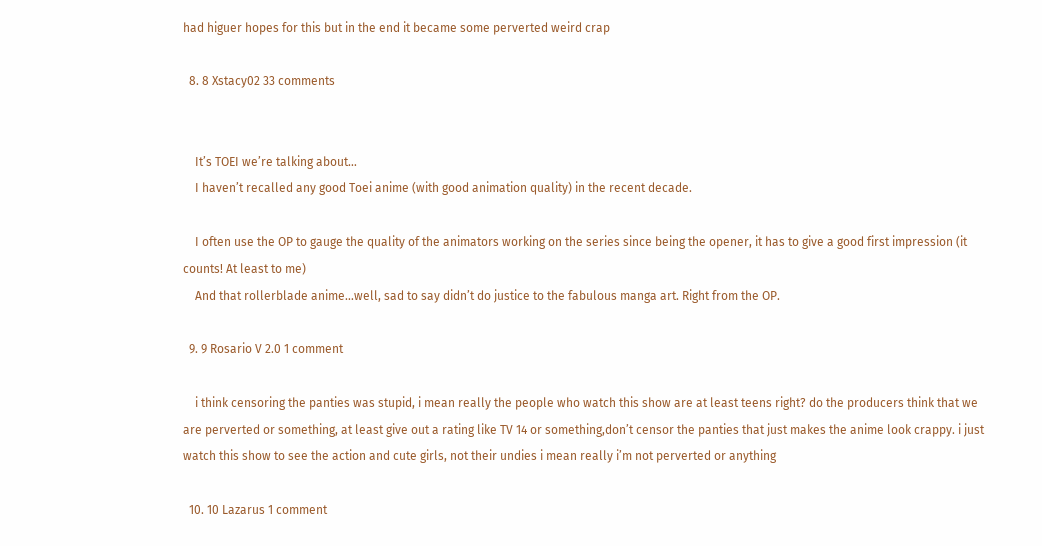had higuer hopes for this but in the end it became some perverted weird crap

  8. 8 Xstacy02 33 comments


    It’s TOEI we’re talking about…
    I haven’t recalled any good Toei anime (with good animation quality) in the recent decade.

    I often use the OP to gauge the quality of the animators working on the series since being the opener, it has to give a good first impression (it counts! At least to me)
    And that rollerblade anime…well, sad to say didn’t do justice to the fabulous manga art. Right from the OP.

  9. 9 Rosario V 2.0 1 comment

    i think censoring the panties was stupid, i mean really the people who watch this show are at least teens right? do the producers think that we are perverted or something, at least give out a rating like TV 14 or something,don’t censor the panties that just makes the anime look crappy. i just watch this show to see the action and cute girls, not their undies i mean really i’m not perverted or anything

  10. 10 Lazarus 1 comment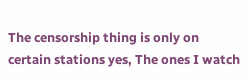The censorship thing is only on certain stations yes, The ones I watch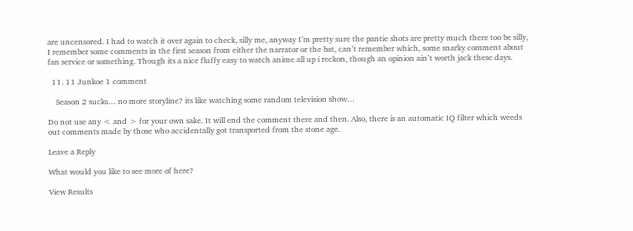are uncensored. I had to watch it over again to check, silly me, anyway I’m pretty sure the pantie shots are pretty much there too be silly, I remember some comments in the first season from either the narrator or the bat, can’t remember which, some snarky comment about fan service or something. Though its a nice fluffy easy to watch anime all up i reckon, though an opinion ain’t worth jack these days.

  11. 11 Junkoe 1 comment

    Season 2 sucks… no more storyline? its like watching some random television show…

Do not use any < and > for your own sake. It will end the comment there and then. Also, there is an automatic IQ filter which weeds out comments made by those who accidentally got transported from the stone age.

Leave a Reply

What would you like to see more of here?

View Results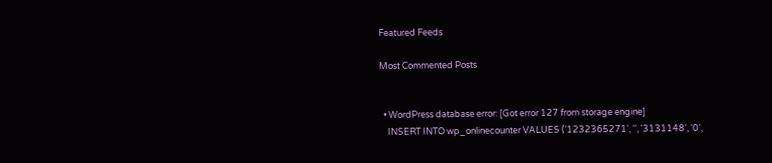Featured Feeds

Most Commented Posts


  • WordPress database error: [Got error 127 from storage engine]
    INSERT INTO wp_onlinecounter VALUES ('1232365271', '', '3131148', '0',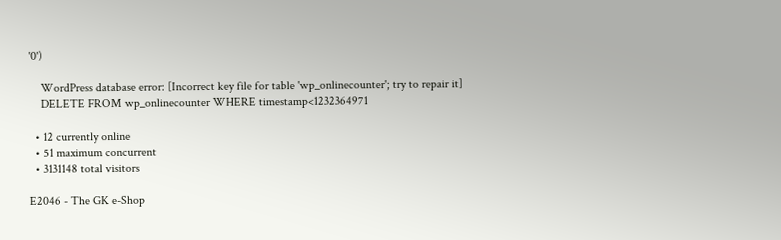'0')

    WordPress database error: [Incorrect key file for table 'wp_onlinecounter'; try to repair it]
    DELETE FROM wp_onlinecounter WHERE timestamp<1232364971

  • 12 currently online
  • 51 maximum concurrent
  • 3131148 total visitors

E2046 - The GK e-Shop